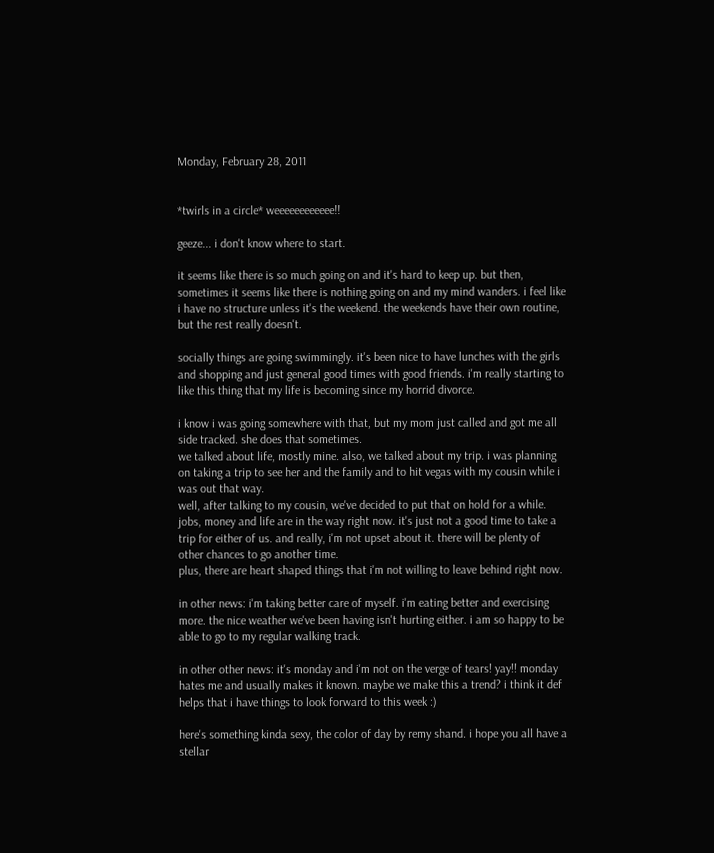Monday, February 28, 2011


*twirls in a circle* weeeeeeeeeeee!!

geeze... i don't know where to start.

it seems like there is so much going on and it's hard to keep up. but then, sometimes it seems like there is nothing going on and my mind wanders. i feel like i have no structure unless it's the weekend. the weekends have their own routine, but the rest really doesn't.

socially things are going swimmingly. it's been nice to have lunches with the girls and shopping and just general good times with good friends. i'm really starting to like this thing that my life is becoming since my horrid divorce.

i know i was going somewhere with that, but my mom just called and got me all side tracked. she does that sometimes.
we talked about life, mostly mine. also, we talked about my trip. i was planning on taking a trip to see her and the family and to hit vegas with my cousin while i was out that way.
well, after talking to my cousin, we've decided to put that on hold for a while. jobs, money and life are in the way right now. it's just not a good time to take a trip for either of us. and really, i'm not upset about it. there will be plenty of other chances to go another time.
plus, there are heart shaped things that i'm not willing to leave behind right now.

in other news: i'm taking better care of myself. i'm eating better and exercising more. the nice weather we've been having isn't hurting either. i am so happy to be able to go to my regular walking track.

in other other news: it's monday and i'm not on the verge of tears! yay!! monday hates me and usually makes it known. maybe we make this a trend? i think it def helps that i have things to look forward to this week :)

here's something kinda sexy, the color of day by remy shand. i hope you all have a stellar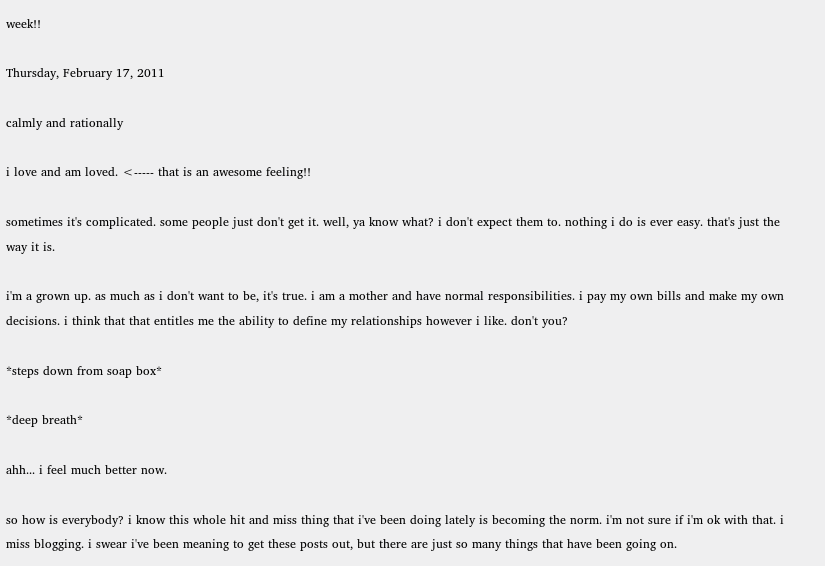week!!

Thursday, February 17, 2011

calmly and rationally

i love and am loved. <----- that is an awesome feeling!!

sometimes it's complicated. some people just don't get it. well, ya know what? i don't expect them to. nothing i do is ever easy. that's just the way it is.

i'm a grown up. as much as i don't want to be, it's true. i am a mother and have normal responsibilities. i pay my own bills and make my own decisions. i think that that entitles me the ability to define my relationships however i like. don't you?

*steps down from soap box*

*deep breath*

ahh... i feel much better now.

so how is everybody? i know this whole hit and miss thing that i've been doing lately is becoming the norm. i'm not sure if i'm ok with that. i miss blogging. i swear i've been meaning to get these posts out, but there are just so many things that have been going on.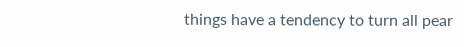things have a tendency to turn all pear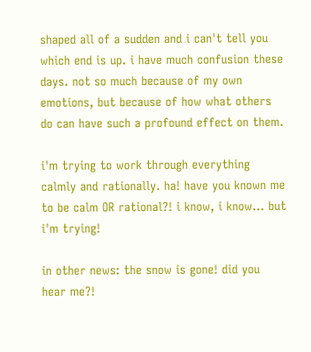shaped all of a sudden and i can't tell you which end is up. i have much confusion these days. not so much because of my own emotions, but because of how what others do can have such a profound effect on them.

i'm trying to work through everything calmly and rationally. ha! have you known me to be calm OR rational?! i know, i know... but i'm trying!

in other news: the snow is gone! did you hear me?!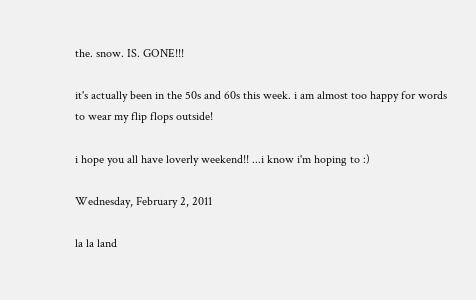the. snow. IS. GONE!!!

it's actually been in the 50s and 60s this week. i am almost too happy for words to wear my flip flops outside!

i hope you all have loverly weekend!! ...i know i'm hoping to :)

Wednesday, February 2, 2011

la la land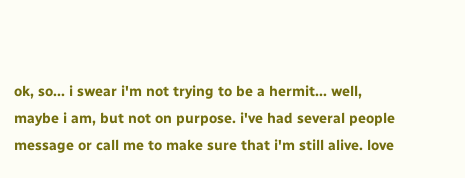ok, so... i swear i'm not trying to be a hermit... well, maybe i am, but not on purpose. i've had several people message or call me to make sure that i'm still alive. love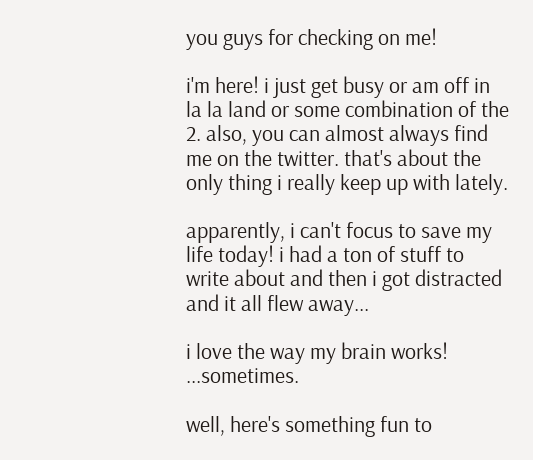you guys for checking on me!

i'm here! i just get busy or am off in la la land or some combination of the 2. also, you can almost always find me on the twitter. that's about the only thing i really keep up with lately.

apparently, i can't focus to save my life today! i had a ton of stuff to write about and then i got distracted and it all flew away...

i love the way my brain works! ...sometimes.

well, here's something fun to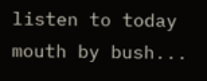listen to today mouth by bush...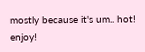mostly because it's um.. hot! enjoy!